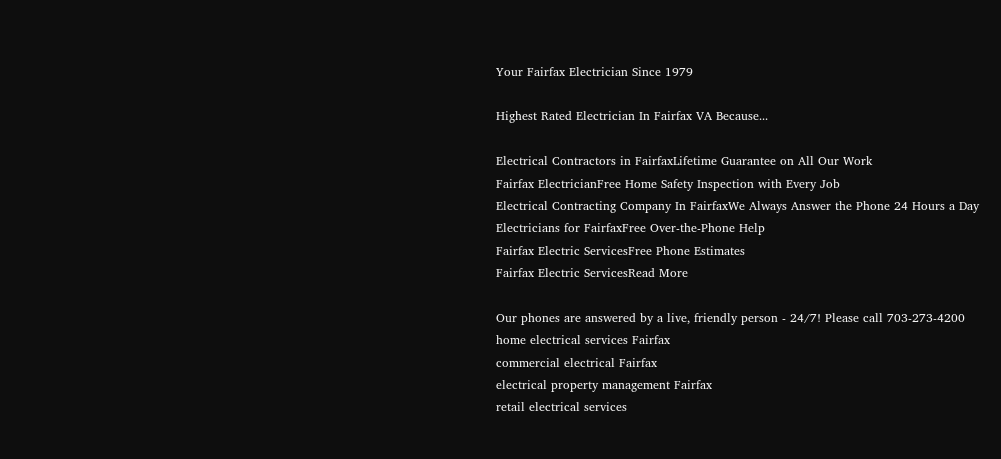Your Fairfax Electrician Since 1979

Highest Rated Electrician In Fairfax VA Because...

Electrical Contractors in FairfaxLifetime Guarantee on All Our Work
Fairfax ElectricianFree Home Safety Inspection with Every Job
Electrical Contracting Company In FairfaxWe Always Answer the Phone 24 Hours a Day
Electricians for FairfaxFree Over-the-Phone Help
Fairfax Electric ServicesFree Phone Estimates
Fairfax Electric ServicesRead More

Our phones are answered by a live, friendly person - 24/7! Please call 703-273-4200
home electrical services Fairfax
commercial electrical Fairfax
electrical property management Fairfax
retail electrical services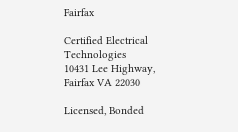Fairfax

Certified Electrical Technologies
10431 Lee Highway, Fairfax VA 22030

Licensed, Bonded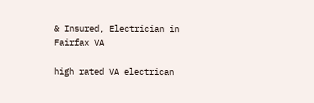& Insured, Electrician in Fairfax VA

high rated VA electrican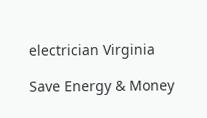electrician Virginia

Save Energy & Money